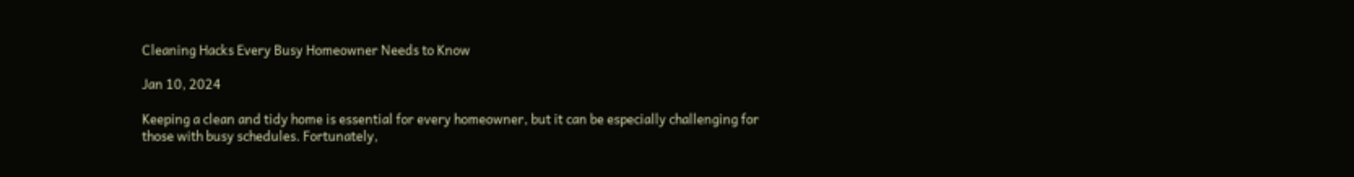Cleaning Hacks Every Busy Homeowner Needs to Know

Jan 10, 2024

Keeping a clean and tidy home is essential for every homeowner, but it can be especially challenging for those with busy schedules. Fortunately,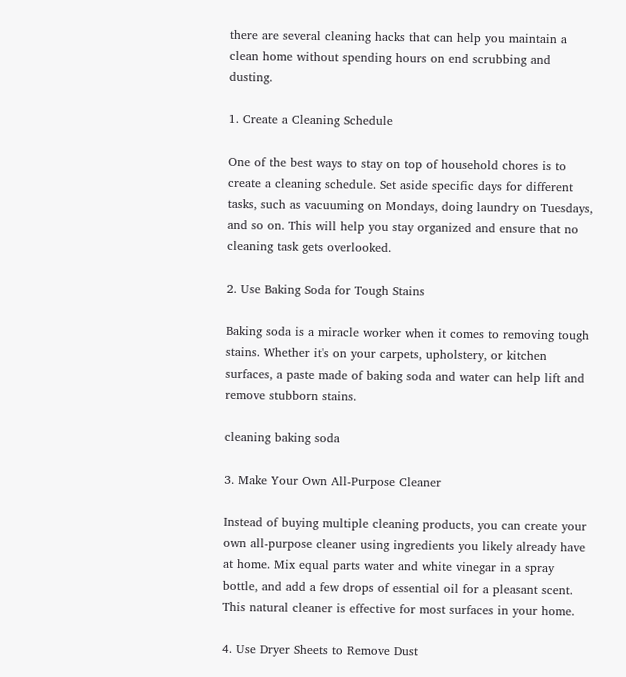there are several cleaning hacks that can help you maintain a clean home without spending hours on end scrubbing and dusting.

1. Create a Cleaning Schedule

One of the best ways to stay on top of household chores is to create a cleaning schedule. Set aside specific days for different tasks, such as vacuuming on Mondays, doing laundry on Tuesdays, and so on. This will help you stay organized and ensure that no cleaning task gets overlooked.

2. Use Baking Soda for Tough Stains

Baking soda is a miracle worker when it comes to removing tough stains. Whether it's on your carpets, upholstery, or kitchen surfaces, a paste made of baking soda and water can help lift and remove stubborn stains.

cleaning baking soda

3. Make Your Own All-Purpose Cleaner

Instead of buying multiple cleaning products, you can create your own all-purpose cleaner using ingredients you likely already have at home. Mix equal parts water and white vinegar in a spray bottle, and add a few drops of essential oil for a pleasant scent. This natural cleaner is effective for most surfaces in your home.

4. Use Dryer Sheets to Remove Dust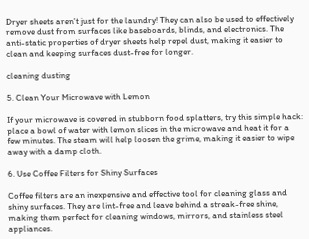Dryer sheets aren't just for the laundry! They can also be used to effectively remove dust from surfaces like baseboards, blinds, and electronics. The anti-static properties of dryer sheets help repel dust, making it easier to clean and keeping surfaces dust-free for longer.

cleaning dusting

5. Clean Your Microwave with Lemon

If your microwave is covered in stubborn food splatters, try this simple hack: place a bowl of water with lemon slices in the microwave and heat it for a few minutes. The steam will help loosen the grime, making it easier to wipe away with a damp cloth.

6. Use Coffee Filters for Shiny Surfaces

Coffee filters are an inexpensive and effective tool for cleaning glass and shiny surfaces. They are lint-free and leave behind a streak-free shine, making them perfect for cleaning windows, mirrors, and stainless steel appliances.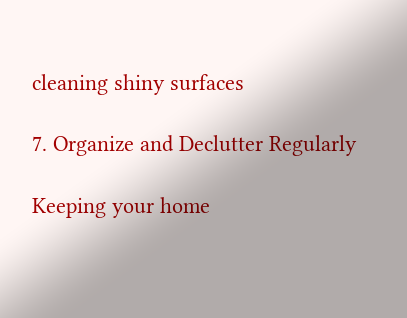cleaning shiny surfaces

7. Organize and Declutter Regularly

Keeping your home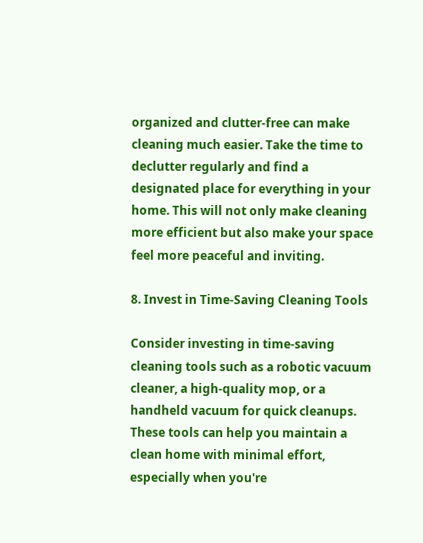organized and clutter-free can make cleaning much easier. Take the time to declutter regularly and find a designated place for everything in your home. This will not only make cleaning more efficient but also make your space feel more peaceful and inviting.

8. Invest in Time-Saving Cleaning Tools

Consider investing in time-saving cleaning tools such as a robotic vacuum cleaner, a high-quality mop, or a handheld vacuum for quick cleanups. These tools can help you maintain a clean home with minimal effort, especially when you're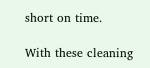short on time.

With these cleaning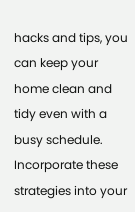hacks and tips, you can keep your home clean and tidy even with a busy schedule. Incorporate these strategies into your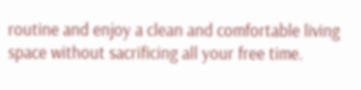routine and enjoy a clean and comfortable living space without sacrificing all your free time.